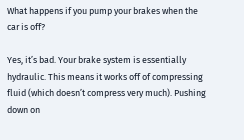What happens if you pump your brakes when the car is off?

Yes, it’s bad. Your brake system is essentially hydraulic. This means it works off of compressing fluid (which doesn’t compress very much). Pushing down on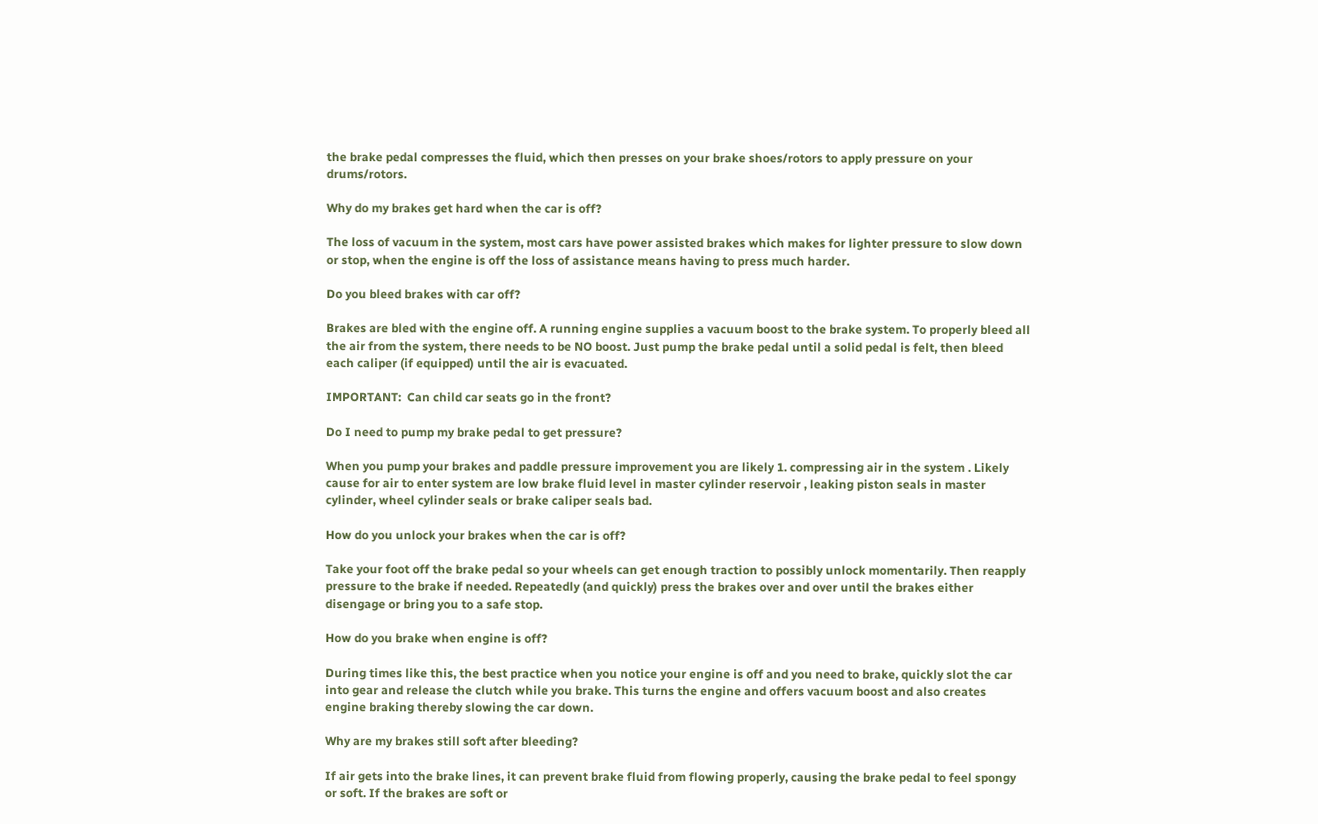the brake pedal compresses the fluid, which then presses on your brake shoes/rotors to apply pressure on your drums/rotors.

Why do my brakes get hard when the car is off?

The loss of vacuum in the system, most cars have power assisted brakes which makes for lighter pressure to slow down or stop, when the engine is off the loss of assistance means having to press much harder.

Do you bleed brakes with car off?

Brakes are bled with the engine off. A running engine supplies a vacuum boost to the brake system. To properly bleed all the air from the system, there needs to be NO boost. Just pump the brake pedal until a solid pedal is felt, then bleed each caliper (if equipped) until the air is evacuated.

IMPORTANT:  Can child car seats go in the front?

Do I need to pump my brake pedal to get pressure?

When you pump your brakes and paddle pressure improvement you are likely 1. compressing air in the system . Likely cause for air to enter system are low brake fluid level in master cylinder reservoir , leaking piston seals in master cylinder, wheel cylinder seals or brake caliper seals bad.

How do you unlock your brakes when the car is off?

Take your foot off the brake pedal so your wheels can get enough traction to possibly unlock momentarily. Then reapply pressure to the brake if needed. Repeatedly (and quickly) press the brakes over and over until the brakes either disengage or bring you to a safe stop.

How do you brake when engine is off?

During times like this, the best practice when you notice your engine is off and you need to brake, quickly slot the car into gear and release the clutch while you brake. This turns the engine and offers vacuum boost and also creates engine braking thereby slowing the car down.

Why are my brakes still soft after bleeding?

If air gets into the brake lines, it can prevent brake fluid from flowing properly, causing the brake pedal to feel spongy or soft. If the brakes are soft or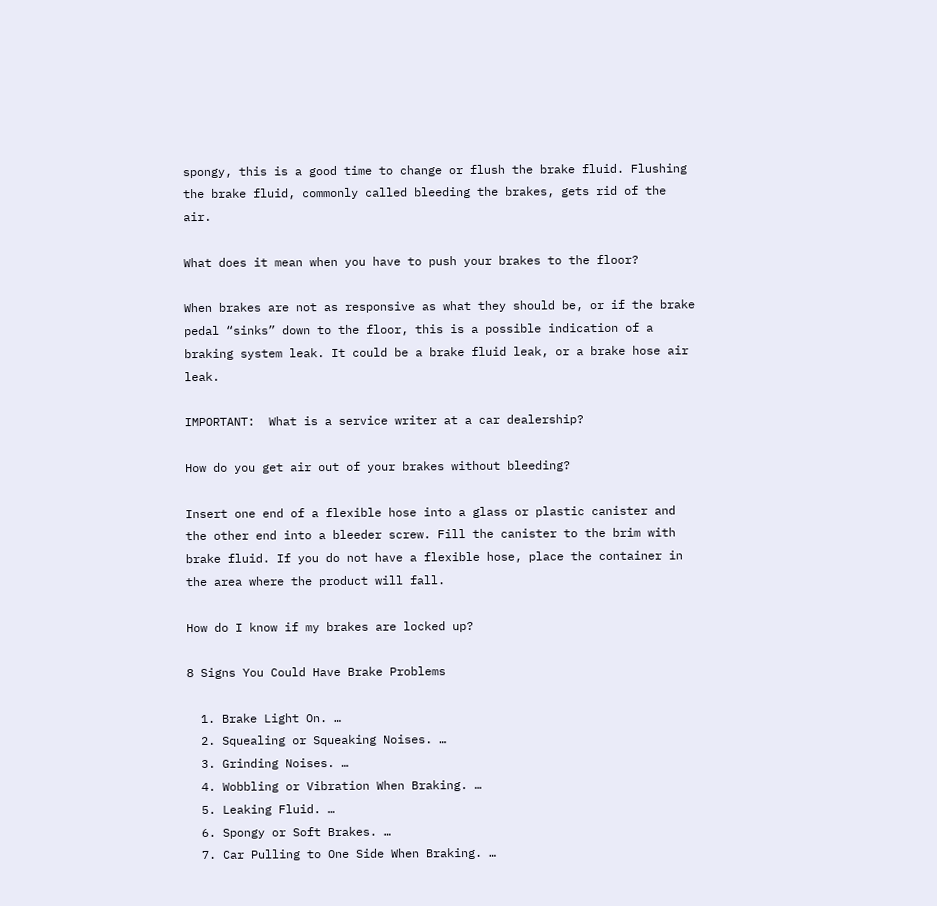spongy, this is a good time to change or flush the brake fluid. Flushing the brake fluid, commonly called bleeding the brakes, gets rid of the air.

What does it mean when you have to push your brakes to the floor?

When brakes are not as responsive as what they should be, or if the brake pedal “sinks” down to the floor, this is a possible indication of a braking system leak. It could be a brake fluid leak, or a brake hose air leak.

IMPORTANT:  What is a service writer at a car dealership?

How do you get air out of your brakes without bleeding?

Insert one end of a flexible hose into a glass or plastic canister and the other end into a bleeder screw. Fill the canister to the brim with brake fluid. If you do not have a flexible hose, place the container in the area where the product will fall.

How do I know if my brakes are locked up?

8 Signs You Could Have Brake Problems

  1. Brake Light On. …
  2. Squealing or Squeaking Noises. …
  3. Grinding Noises. …
  4. Wobbling or Vibration When Braking. …
  5. Leaking Fluid. …
  6. Spongy or Soft Brakes. …
  7. Car Pulling to One Side When Braking. …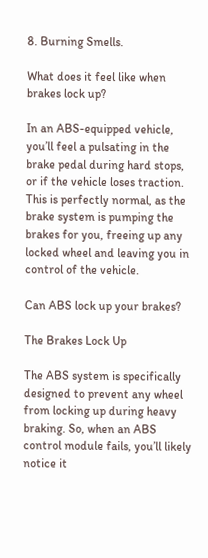8. Burning Smells.

What does it feel like when brakes lock up?

In an ABS-equipped vehicle, you’ll feel a pulsating in the brake pedal during hard stops, or if the vehicle loses traction. This is perfectly normal, as the brake system is pumping the brakes for you, freeing up any locked wheel and leaving you in control of the vehicle.

Can ABS lock up your brakes?

The Brakes Lock Up

The ABS system is specifically designed to prevent any wheel from locking up during heavy braking. So, when an ABS control module fails, you’ll likely notice it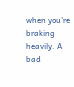when you’re braking heavily. A bad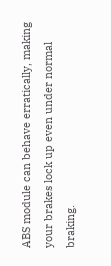ABS module can behave erratically, making your brakes lock up even under normal braking.